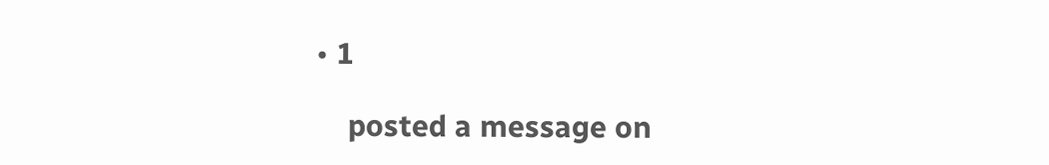• 1

    posted a message on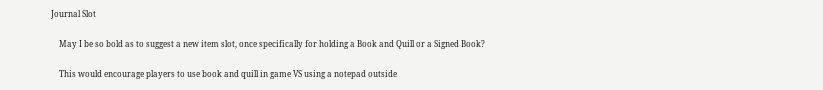Journal Slot

    May I be so bold as to suggest a new item slot, once specifically for holding a Book and Quill or a Signed Book?

    This would encourage players to use book and quill in game VS using a notepad outside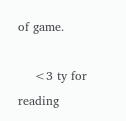of game.

    <3 ty for reading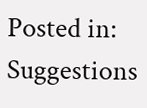Posted in: Suggestions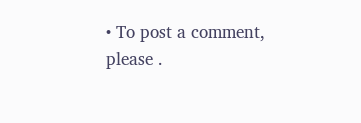• To post a comment, please .